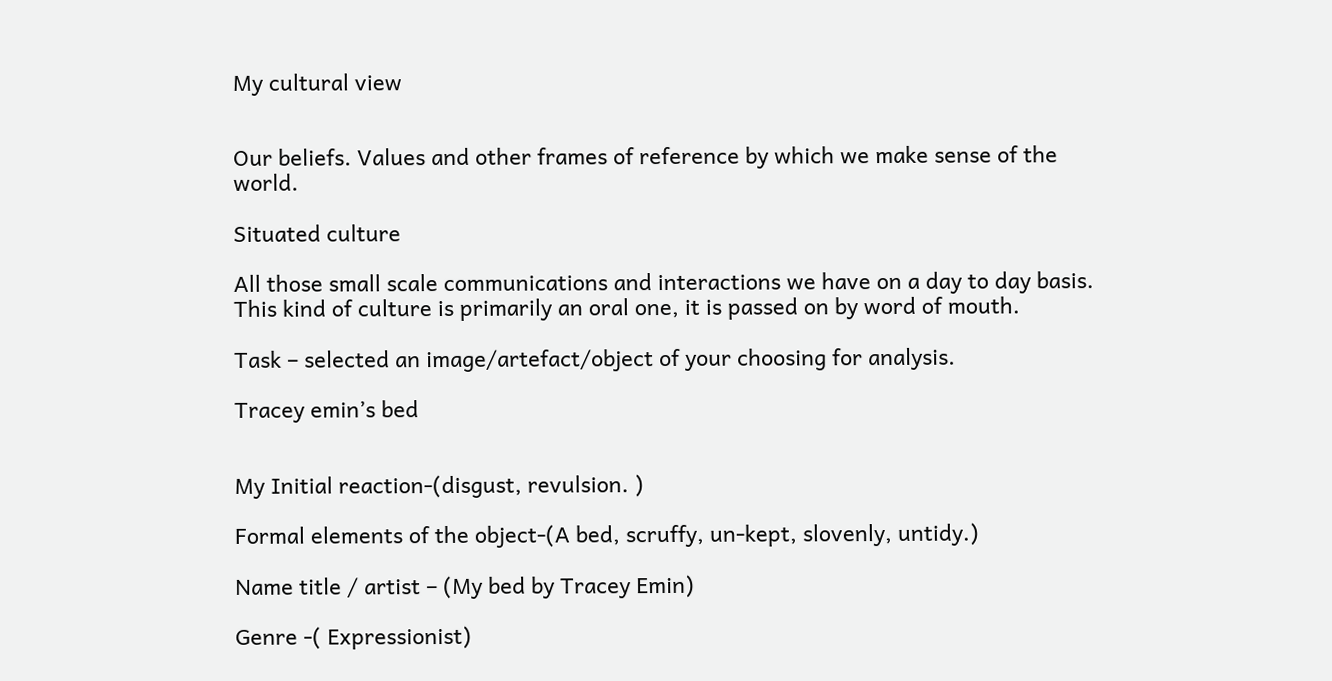My cultural view


Our beliefs. Values and other frames of reference by which we make sense of the world.

Situated culture

All those small scale communications and interactions we have on a day to day basis. This kind of culture is primarily an oral one, it is passed on by word of mouth.

Task – selected an image/artefact/object of your choosing for analysis.

Tracey emin’s bed


My Initial reaction-(disgust, revulsion. )

Formal elements of the object-(A bed, scruffy, un-kept, slovenly, untidy.)

Name title / artist – (My bed by Tracey Emin)

Genre -( Expressionist)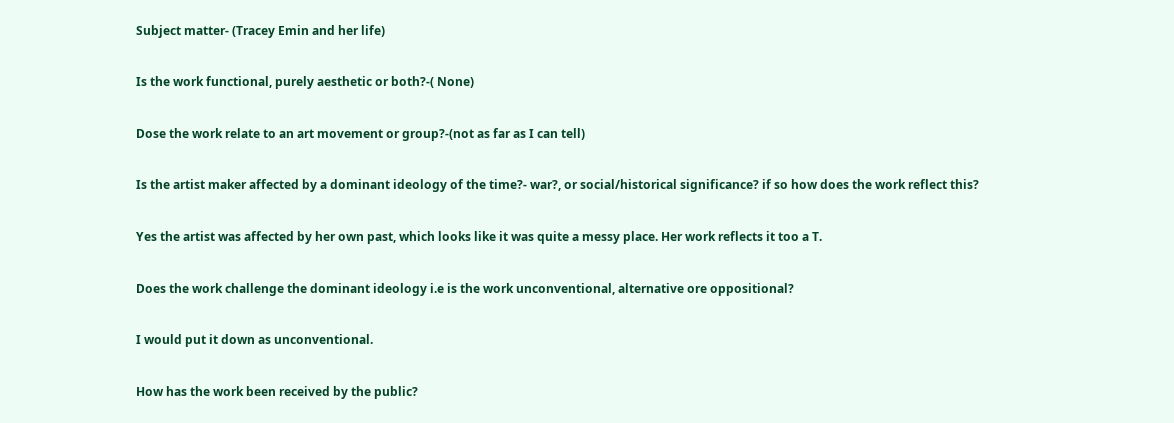Subject matter- (Tracey Emin and her life)

Is the work functional, purely aesthetic or both?-( None)

Dose the work relate to an art movement or group?-(not as far as I can tell)

Is the artist maker affected by a dominant ideology of the time?- war?, or social/historical significance? if so how does the work reflect this?

Yes the artist was affected by her own past, which looks like it was quite a messy place. Her work reflects it too a T.

Does the work challenge the dominant ideology i.e is the work unconventional, alternative ore oppositional?

I would put it down as unconventional.

How has the work been received by the public?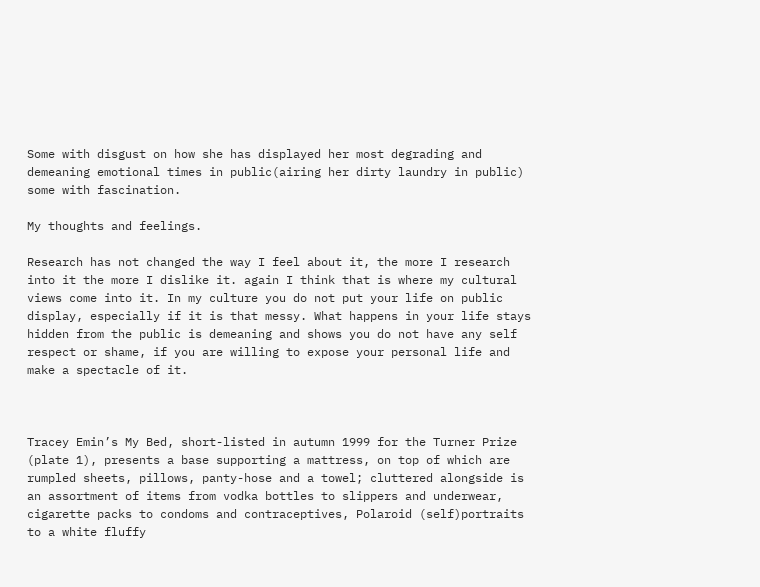Some with disgust on how she has displayed her most degrading and demeaning emotional times in public(airing her dirty laundry in public) some with fascination.

My thoughts and feelings.

Research has not changed the way I feel about it, the more I research into it the more I dislike it. again I think that is where my cultural views come into it. In my culture you do not put your life on public display, especially if it is that messy. What happens in your life stays hidden from the public is demeaning and shows you do not have any self respect or shame, if you are willing to expose your personal life and make a spectacle of it.



Tracey Emin’s My Bed, short-listed in autumn 1999 for the Turner Prize (plate 1), presents a base supporting a mattress, on top of which are rumpled sheets, pillows, panty-hose and a towel; cluttered alongside is an assortment of items from vodka bottles to slippers and underwear, cigarette packs to condoms and contraceptives, Polaroid (self)portraits to a white fluffy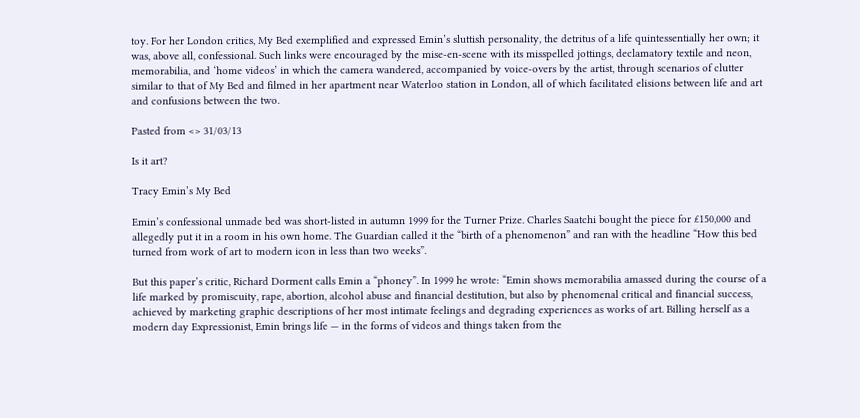toy. For her London critics, My Bed exemplified and expressed Emin’s sluttish personality, the detritus of a life quintessentially her own; it was, above all, confessional. Such links were encouraged by the mise-en-scene with its misspelled jottings, declamatory textile and neon, memorabilia, and ‘home videos’ in which the camera wandered, accompanied by voice-overs by the artist, through scenarios of clutter similar to that of My Bed and filmed in her apartment near Waterloo station in London, all of which facilitated elisions between life and art and confusions between the two.

Pasted from <> 31/03/13

Is it art?

Tracy Emin’s My Bed

Emin’s confessional unmade bed was short-listed in autumn 1999 for the Turner Prize. Charles Saatchi bought the piece for £150,000 and allegedly put it in a room in his own home. The Guardian called it the “birth of a phenomenon” and ran with the headline “How this bed turned from work of art to modern icon in less than two weeks”.

But this paper’s critic, Richard Dorment calls Emin a “phoney”. In 1999 he wrote: “Emin shows memorabilia amassed during the course of a life marked by promiscuity, rape, abortion, alcohol abuse and financial destitution, but also by phenomenal critical and financial success, achieved by marketing graphic descriptions of her most intimate feelings and degrading experiences as works of art. Billing herself as a modern day Expressionist, Emin brings life — in the forms of videos and things taken from the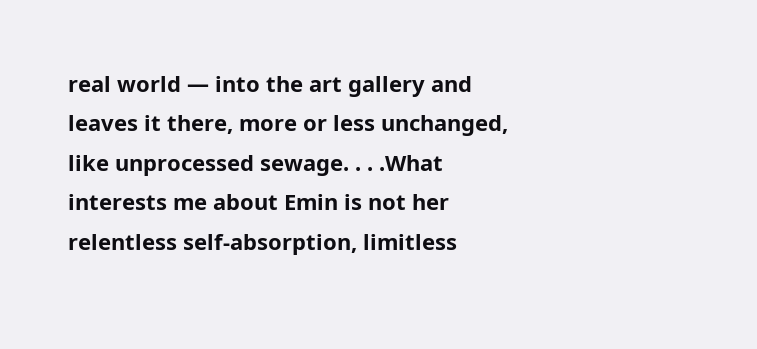real world — into the art gallery and leaves it there, more or less unchanged, like unprocessed sewage. . . .What interests me about Emin is not her relentless self-absorption, limitless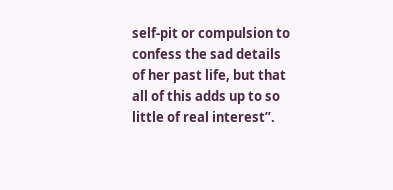self-pit or compulsion to confess the sad details of her past life, but that all of this adds up to so little of real interest”.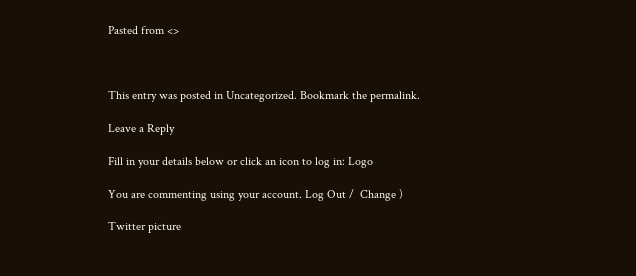Pasted from <>



This entry was posted in Uncategorized. Bookmark the permalink.

Leave a Reply

Fill in your details below or click an icon to log in: Logo

You are commenting using your account. Log Out /  Change )

Twitter picture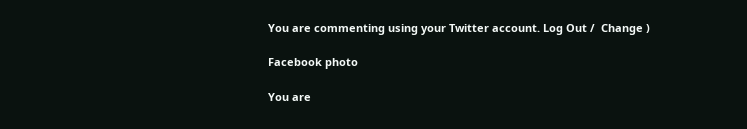You are commenting using your Twitter account. Log Out /  Change )

Facebook photo

You are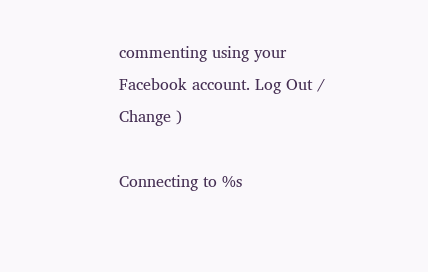commenting using your Facebook account. Log Out /  Change )

Connecting to %s